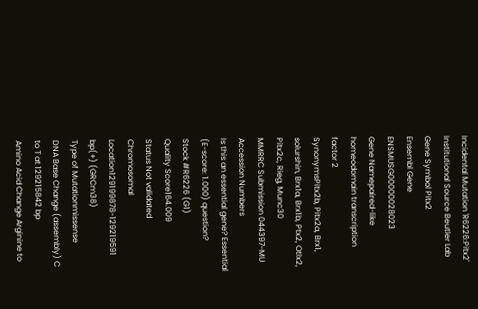Incidental Mutation 'R6226:Pitx2'
Institutional Source Beutler Lab
Gene Symbol Pitx2
Ensembl Gene ENSMUSG00000028023
Gene Namepaired-like homeodomain transcription factor 2
SynonymsPitx2b, Pitx2a, Brx1, solurshin, Brx1a, Brx1b, Ptx2, Otlx2, Pitx2c, Rieg, Munc30
MMRRC Submission 044397-MU
Accession Numbers
Is this an essential gene? Essential (E-score: 1.000) question?
Stock #R6226 (G1)
Quality Score164.009
Status Not validated
Chromosomal Location129199878-129219591 bp(+) (GRCm38)
Type of Mutationmissense
DNA Base Change (assembly) C to T at 129215842 bp
Amino Acid Change Arginine to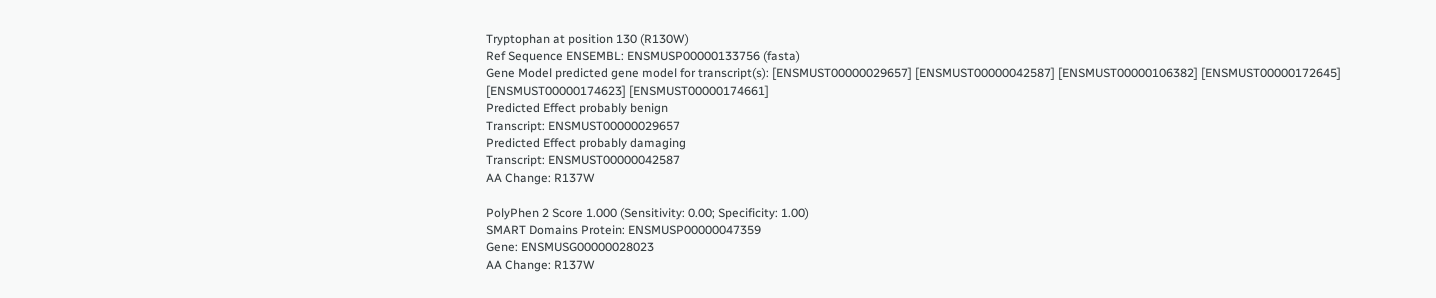Tryptophan at position 130 (R130W)
Ref Sequence ENSEMBL: ENSMUSP00000133756 (fasta)
Gene Model predicted gene model for transcript(s): [ENSMUST00000029657] [ENSMUST00000042587] [ENSMUST00000106382] [ENSMUST00000172645] [ENSMUST00000174623] [ENSMUST00000174661]
Predicted Effect probably benign
Transcript: ENSMUST00000029657
Predicted Effect probably damaging
Transcript: ENSMUST00000042587
AA Change: R137W

PolyPhen 2 Score 1.000 (Sensitivity: 0.00; Specificity: 1.00)
SMART Domains Protein: ENSMUSP00000047359
Gene: ENSMUSG00000028023
AA Change: R137W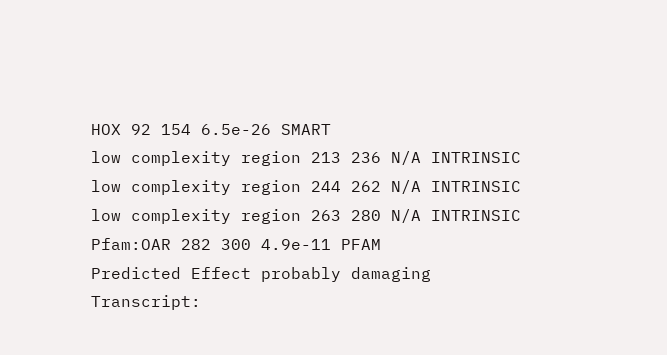HOX 92 154 6.5e-26 SMART
low complexity region 213 236 N/A INTRINSIC
low complexity region 244 262 N/A INTRINSIC
low complexity region 263 280 N/A INTRINSIC
Pfam:OAR 282 300 4.9e-11 PFAM
Predicted Effect probably damaging
Transcript: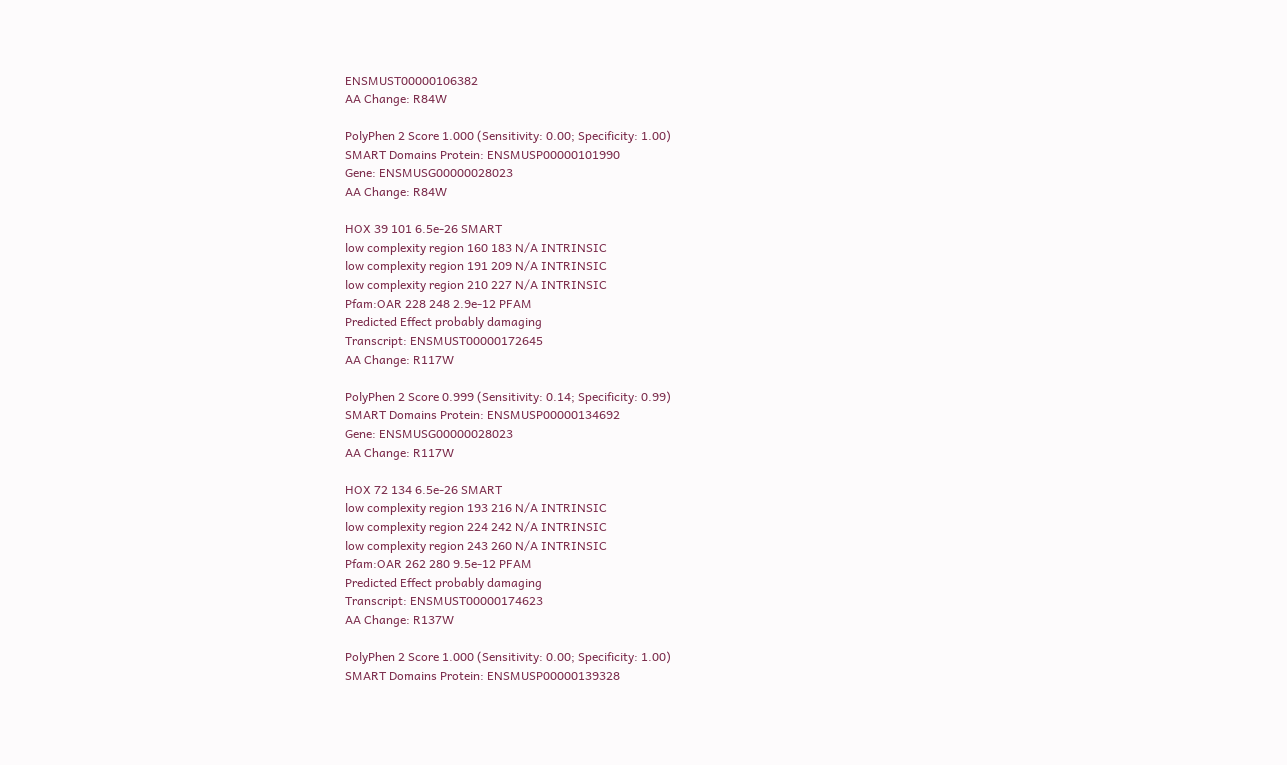ENSMUST00000106382
AA Change: R84W

PolyPhen 2 Score 1.000 (Sensitivity: 0.00; Specificity: 1.00)
SMART Domains Protein: ENSMUSP00000101990
Gene: ENSMUSG00000028023
AA Change: R84W

HOX 39 101 6.5e-26 SMART
low complexity region 160 183 N/A INTRINSIC
low complexity region 191 209 N/A INTRINSIC
low complexity region 210 227 N/A INTRINSIC
Pfam:OAR 228 248 2.9e-12 PFAM
Predicted Effect probably damaging
Transcript: ENSMUST00000172645
AA Change: R117W

PolyPhen 2 Score 0.999 (Sensitivity: 0.14; Specificity: 0.99)
SMART Domains Protein: ENSMUSP00000134692
Gene: ENSMUSG00000028023
AA Change: R117W

HOX 72 134 6.5e-26 SMART
low complexity region 193 216 N/A INTRINSIC
low complexity region 224 242 N/A INTRINSIC
low complexity region 243 260 N/A INTRINSIC
Pfam:OAR 262 280 9.5e-12 PFAM
Predicted Effect probably damaging
Transcript: ENSMUST00000174623
AA Change: R137W

PolyPhen 2 Score 1.000 (Sensitivity: 0.00; Specificity: 1.00)
SMART Domains Protein: ENSMUSP00000139328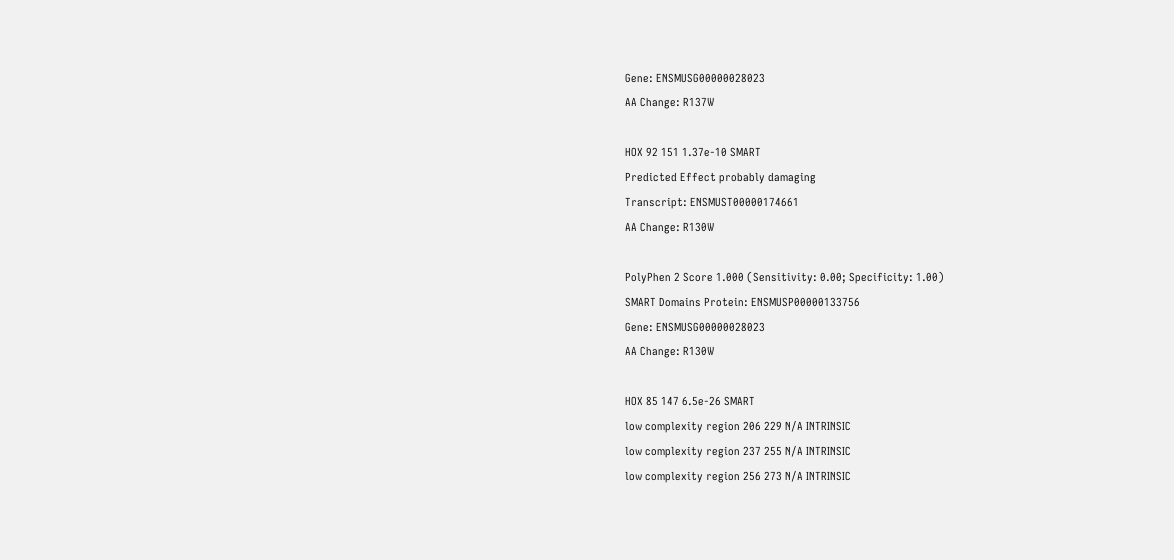Gene: ENSMUSG00000028023
AA Change: R137W

HOX 92 151 1.37e-10 SMART
Predicted Effect probably damaging
Transcript: ENSMUST00000174661
AA Change: R130W

PolyPhen 2 Score 1.000 (Sensitivity: 0.00; Specificity: 1.00)
SMART Domains Protein: ENSMUSP00000133756
Gene: ENSMUSG00000028023
AA Change: R130W

HOX 85 147 6.5e-26 SMART
low complexity region 206 229 N/A INTRINSIC
low complexity region 237 255 N/A INTRINSIC
low complexity region 256 273 N/A INTRINSIC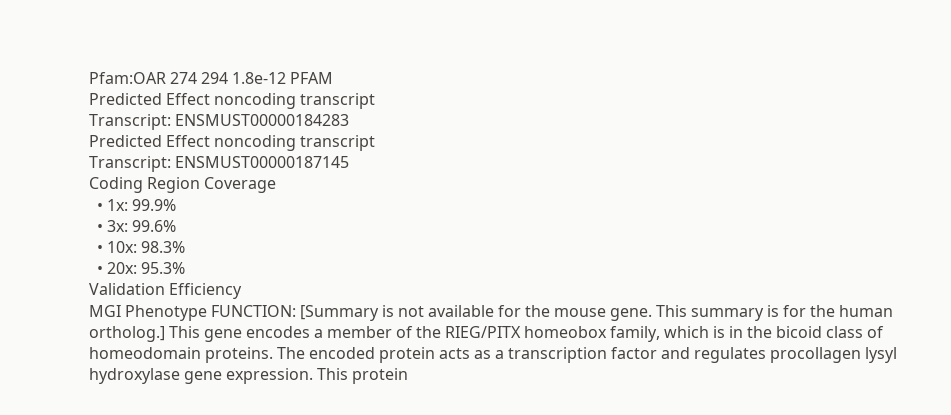Pfam:OAR 274 294 1.8e-12 PFAM
Predicted Effect noncoding transcript
Transcript: ENSMUST00000184283
Predicted Effect noncoding transcript
Transcript: ENSMUST00000187145
Coding Region Coverage
  • 1x: 99.9%
  • 3x: 99.6%
  • 10x: 98.3%
  • 20x: 95.3%
Validation Efficiency
MGI Phenotype FUNCTION: [Summary is not available for the mouse gene. This summary is for the human ortholog.] This gene encodes a member of the RIEG/PITX homeobox family, which is in the bicoid class of homeodomain proteins. The encoded protein acts as a transcription factor and regulates procollagen lysyl hydroxylase gene expression. This protein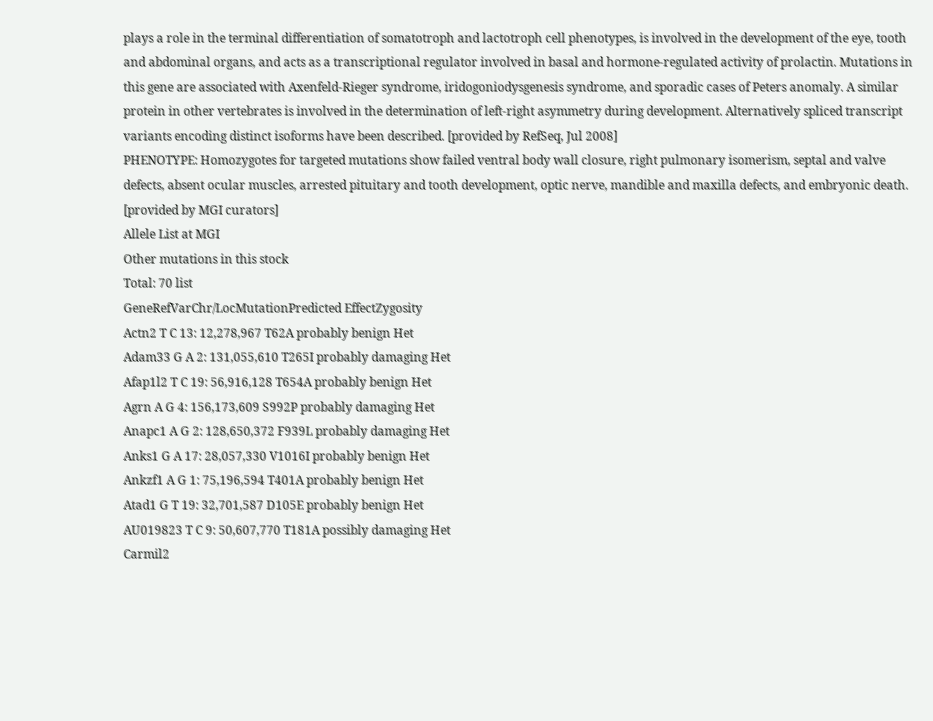plays a role in the terminal differentiation of somatotroph and lactotroph cell phenotypes, is involved in the development of the eye, tooth and abdominal organs, and acts as a transcriptional regulator involved in basal and hormone-regulated activity of prolactin. Mutations in this gene are associated with Axenfeld-Rieger syndrome, iridogoniodysgenesis syndrome, and sporadic cases of Peters anomaly. A similar protein in other vertebrates is involved in the determination of left-right asymmetry during development. Alternatively spliced transcript variants encoding distinct isoforms have been described. [provided by RefSeq, Jul 2008]
PHENOTYPE: Homozygotes for targeted mutations show failed ventral body wall closure, right pulmonary isomerism, septal and valve defects, absent ocular muscles, arrested pituitary and tooth development, optic nerve, mandible and maxilla defects, and embryonic death. [provided by MGI curators]
Allele List at MGI
Other mutations in this stock
Total: 70 list
GeneRefVarChr/LocMutationPredicted EffectZygosity
Actn2 T C 13: 12,278,967 T62A probably benign Het
Adam33 G A 2: 131,055,610 T265I probably damaging Het
Afap1l2 T C 19: 56,916,128 T654A probably benign Het
Agrn A G 4: 156,173,609 S992P probably damaging Het
Anapc1 A G 2: 128,650,372 F939L probably damaging Het
Anks1 G A 17: 28,057,330 V1016I probably benign Het
Ankzf1 A G 1: 75,196,594 T401A probably benign Het
Atad1 G T 19: 32,701,587 D105E probably benign Het
AU019823 T C 9: 50,607,770 T181A possibly damaging Het
Carmil2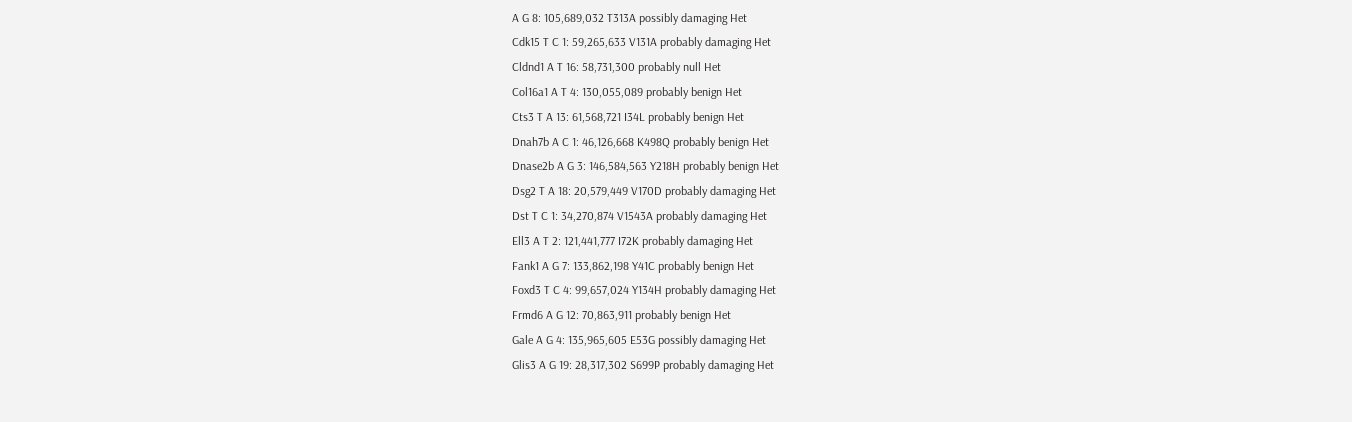A G 8: 105,689,032 T313A possibly damaging Het
Cdk15 T C 1: 59,265,633 V131A probably damaging Het
Cldnd1 A T 16: 58,731,300 probably null Het
Col16a1 A T 4: 130,055,089 probably benign Het
Cts3 T A 13: 61,568,721 I34L probably benign Het
Dnah7b A C 1: 46,126,668 K498Q probably benign Het
Dnase2b A G 3: 146,584,563 Y218H probably benign Het
Dsg2 T A 18: 20,579,449 V170D probably damaging Het
Dst T C 1: 34,270,874 V1543A probably damaging Het
Ell3 A T 2: 121,441,777 I72K probably damaging Het
Fank1 A G 7: 133,862,198 Y41C probably benign Het
Foxd3 T C 4: 99,657,024 Y134H probably damaging Het
Frmd6 A G 12: 70,863,911 probably benign Het
Gale A G 4: 135,965,605 E53G possibly damaging Het
Glis3 A G 19: 28,317,302 S699P probably damaging Het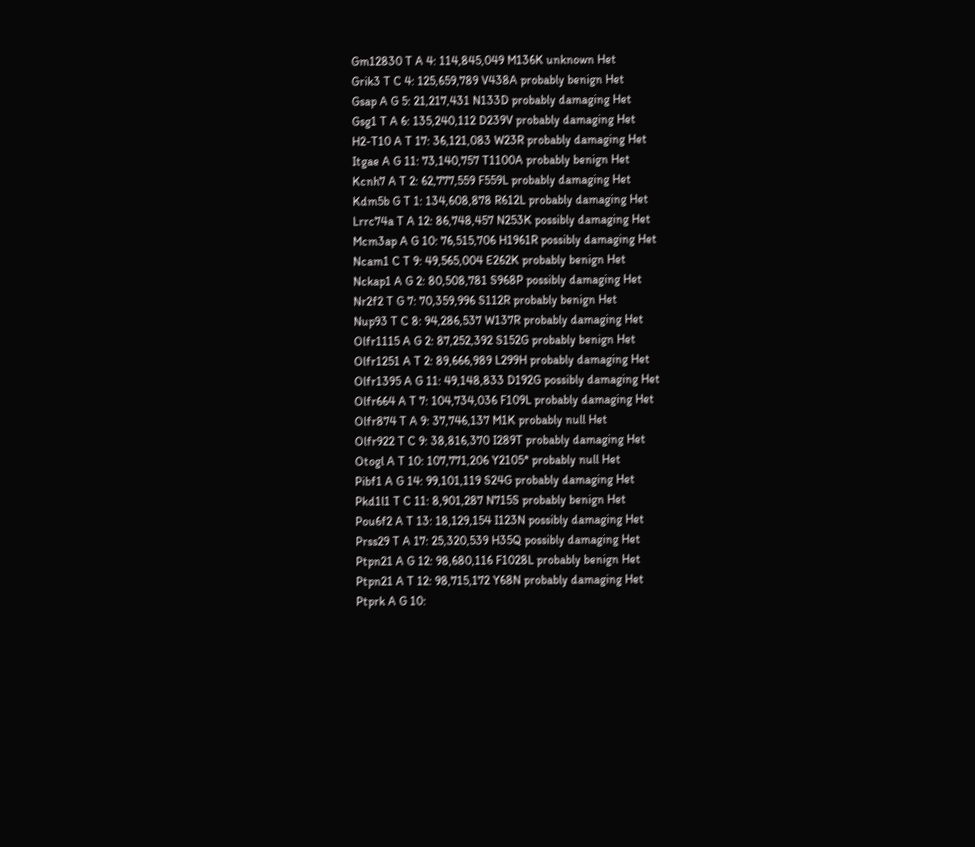Gm12830 T A 4: 114,845,049 M136K unknown Het
Grik3 T C 4: 125,659,789 V438A probably benign Het
Gsap A G 5: 21,217,431 N133D probably damaging Het
Gsg1 T A 6: 135,240,112 D239V probably damaging Het
H2-T10 A T 17: 36,121,083 W23R probably damaging Het
Itgae A G 11: 73,140,757 T1100A probably benign Het
Kcnh7 A T 2: 62,777,559 F559L probably damaging Het
Kdm5b G T 1: 134,608,878 R612L probably damaging Het
Lrrc74a T A 12: 86,748,457 N253K possibly damaging Het
Mcm3ap A G 10: 76,515,706 H1961R possibly damaging Het
Ncam1 C T 9: 49,565,004 E262K probably benign Het
Nckap1 A G 2: 80,508,781 S968P possibly damaging Het
Nr2f2 T G 7: 70,359,996 S112R probably benign Het
Nup93 T C 8: 94,286,537 W137R probably damaging Het
Olfr1115 A G 2: 87,252,392 S152G probably benign Het
Olfr1251 A T 2: 89,666,989 L299H probably damaging Het
Olfr1395 A G 11: 49,148,833 D192G possibly damaging Het
Olfr664 A T 7: 104,734,036 F109L probably damaging Het
Olfr874 T A 9: 37,746,137 M1K probably null Het
Olfr922 T C 9: 38,816,370 I289T probably damaging Het
Otogl A T 10: 107,771,206 Y2105* probably null Het
Pibf1 A G 14: 99,101,119 S24G probably damaging Het
Pkd1l1 T C 11: 8,901,287 N715S probably benign Het
Pou6f2 A T 13: 18,129,154 I123N possibly damaging Het
Prss29 T A 17: 25,320,539 H35Q possibly damaging Het
Ptpn21 A G 12: 98,680,116 F1028L probably benign Het
Ptpn21 A T 12: 98,715,172 Y68N probably damaging Het
Ptprk A G 10: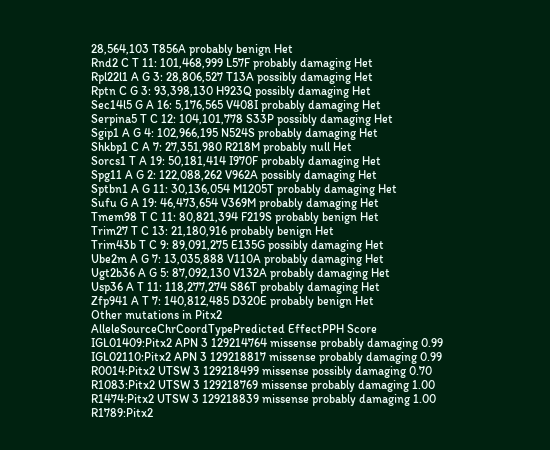28,564,103 T856A probably benign Het
Rnd2 C T 11: 101,468,999 L57F probably damaging Het
Rpl22l1 A G 3: 28,806,527 T13A possibly damaging Het
Rptn C G 3: 93,398,130 H923Q possibly damaging Het
Sec14l5 G A 16: 5,176,565 V408I probably damaging Het
Serpina5 T C 12: 104,101,778 S33P possibly damaging Het
Sgip1 A G 4: 102,966,195 N524S probably damaging Het
Shkbp1 C A 7: 27,351,980 R218M probably null Het
Sorcs1 T A 19: 50,181,414 I970F probably damaging Het
Spg11 A G 2: 122,088,262 V962A possibly damaging Het
Sptbn1 A G 11: 30,136,054 M1205T probably damaging Het
Sufu G A 19: 46,473,654 V369M probably damaging Het
Tmem98 T C 11: 80,821,394 F219S probably benign Het
Trim27 T C 13: 21,180,916 probably benign Het
Trim43b T C 9: 89,091,275 E135G possibly damaging Het
Ube2m A G 7: 13,035,888 V110A probably damaging Het
Ugt2b36 A G 5: 87,092,130 V132A probably damaging Het
Usp36 A T 11: 118,277,274 S86T probably damaging Het
Zfp941 A T 7: 140,812,485 D320E probably benign Het
Other mutations in Pitx2
AlleleSourceChrCoordTypePredicted EffectPPH Score
IGL01409:Pitx2 APN 3 129214764 missense probably damaging 0.99
IGL02110:Pitx2 APN 3 129218817 missense probably damaging 0.99
R0014:Pitx2 UTSW 3 129218499 missense possibly damaging 0.70
R1083:Pitx2 UTSW 3 129218769 missense probably damaging 1.00
R1474:Pitx2 UTSW 3 129218839 missense probably damaging 1.00
R1789:Pitx2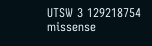UTSW 3 129218754 missense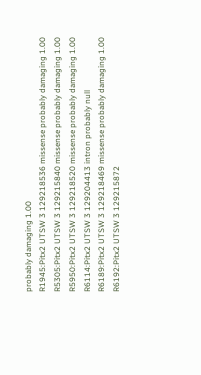probably damaging 1.00
R1945:Pitx2 UTSW 3 129218536 missense probably damaging 1.00
R5305:Pitx2 UTSW 3 129215840 missense probably damaging 1.00
R5950:Pitx2 UTSW 3 129218520 missense probably damaging 1.00
R6114:Pitx2 UTSW 3 129204413 intron probably null
R6189:Pitx2 UTSW 3 129218469 missense probably damaging 1.00
R6192:Pitx2 UTSW 3 129215872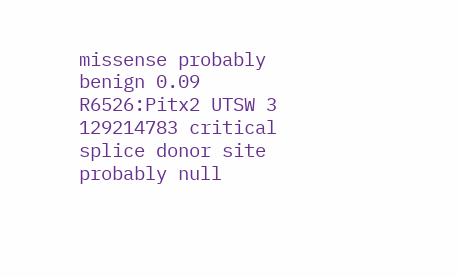missense probably benign 0.09
R6526:Pitx2 UTSW 3 129214783 critical splice donor site probably null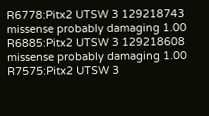R6778:Pitx2 UTSW 3 129218743 missense probably damaging 1.00
R6885:Pitx2 UTSW 3 129218608 missense probably damaging 1.00
R7575:Pitx2 UTSW 3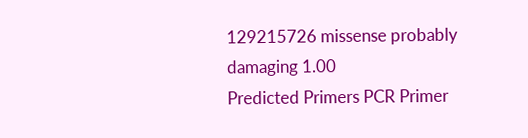129215726 missense probably damaging 1.00
Predicted Primers PCR Primer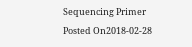Sequencing Primer
Posted On2018-02-28